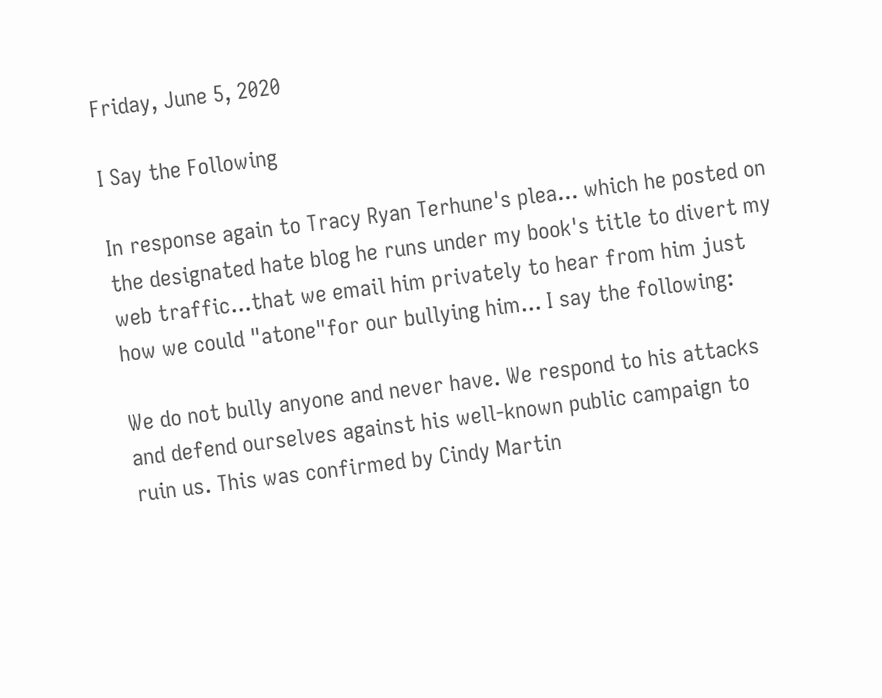Friday, June 5, 2020

I Say the Following

In response again to Tracy Ryan Terhune's plea... which he posted on the designated hate blog he runs under my book's title to divert my web traffic...that we email him privately to hear from him just how we could "atone"for our bullying him... I say the following:

We do not bully anyone and never have. We respond to his attacks and defend ourselves against his well-known public campaign to ruin us. This was confirmed by Cindy Martin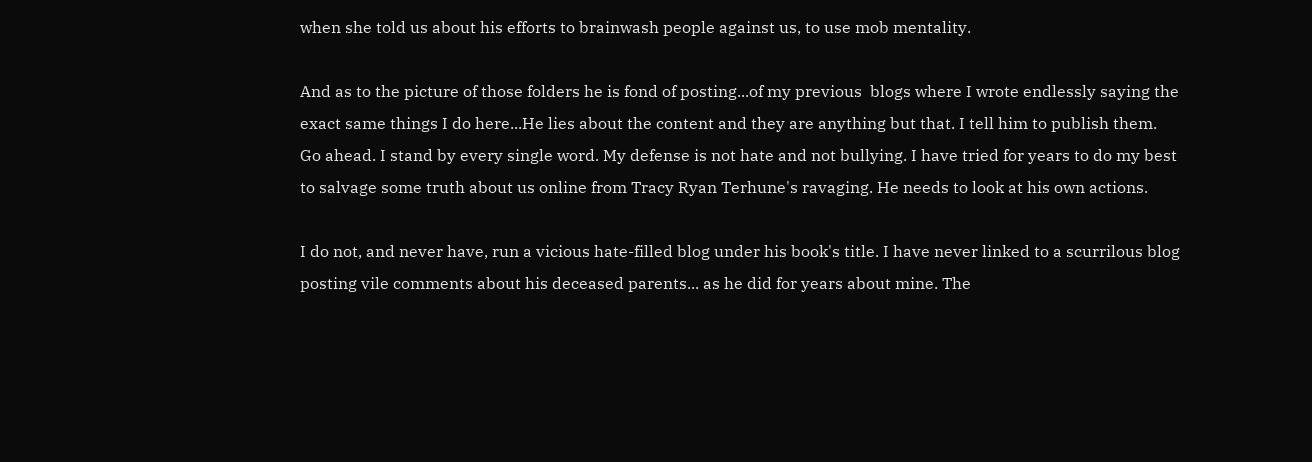when she told us about his efforts to brainwash people against us, to use mob mentality.

And as to the picture of those folders he is fond of posting...of my previous  blogs where I wrote endlessly saying the exact same things I do here...He lies about the content and they are anything but that. I tell him to publish them. Go ahead. I stand by every single word. My defense is not hate and not bullying. I have tried for years to do my best to salvage some truth about us online from Tracy Ryan Terhune's ravaging. He needs to look at his own actions.

I do not, and never have, run a vicious hate-filled blog under his book's title. I have never linked to a scurrilous blog posting vile comments about his deceased parents... as he did for years about mine. The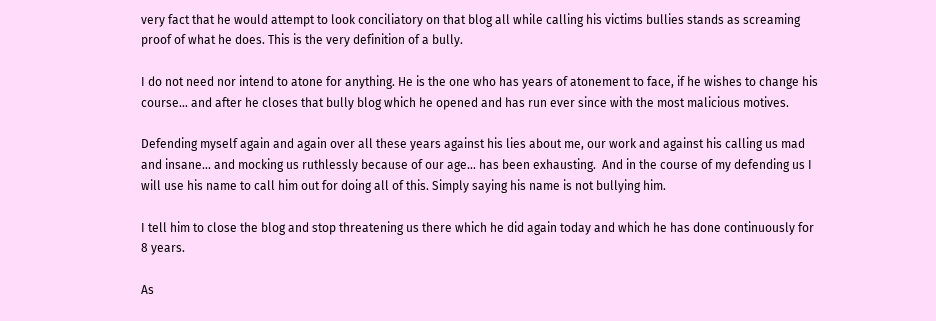very fact that he would attempt to look conciliatory on that blog all while calling his victims bullies stands as screaming proof of what he does. This is the very definition of a bully.

I do not need nor intend to atone for anything. He is the one who has years of atonement to face, if he wishes to change his course... and after he closes that bully blog which he opened and has run ever since with the most malicious motives.

Defending myself again and again over all these years against his lies about me, our work and against his calling us mad and insane... and mocking us ruthlessly because of our age... has been exhausting.  And in the course of my defending us I will use his name to call him out for doing all of this. Simply saying his name is not bullying him.

I tell him to close the blog and stop threatening us there which he did again today and which he has done continuously for 8 years.

As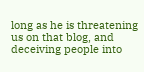long as he is threatening us on that blog, and deceiving people into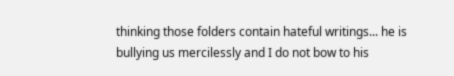thinking those folders contain hateful writings... he is bullying us mercilessly and I do not bow to his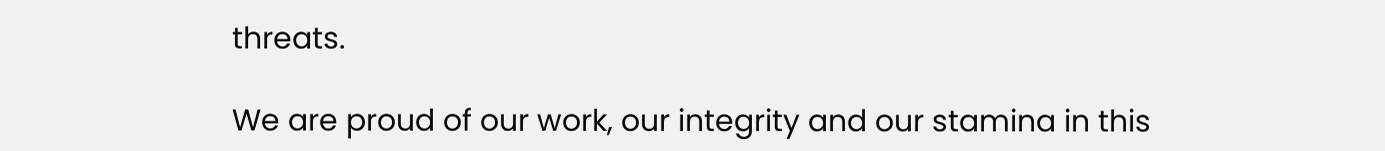threats.

We are proud of our work, our integrity and our stamina in this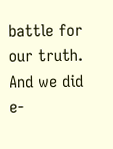battle for our truth. And we did e-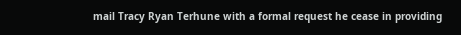mail Tracy Ryan Terhune with a formal request he cease in providing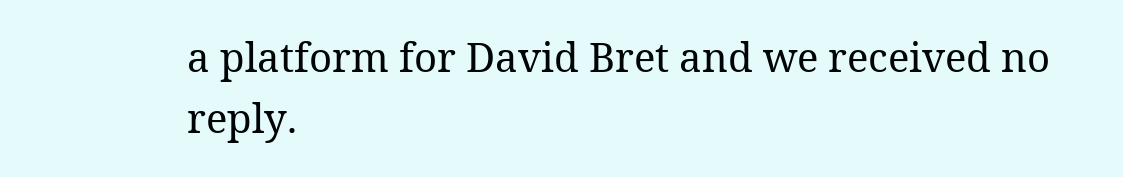a platform for David Bret and we received no reply.